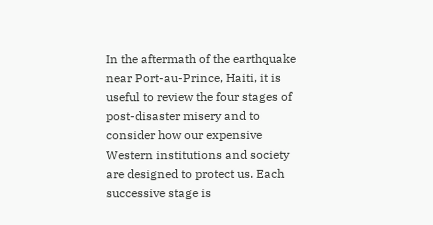In the aftermath of the earthquake near Port-au-Prince, Haiti, it is useful to review the four stages of post-disaster misery and to consider how our expensive Western institutions and society are designed to protect us. Each successive stage is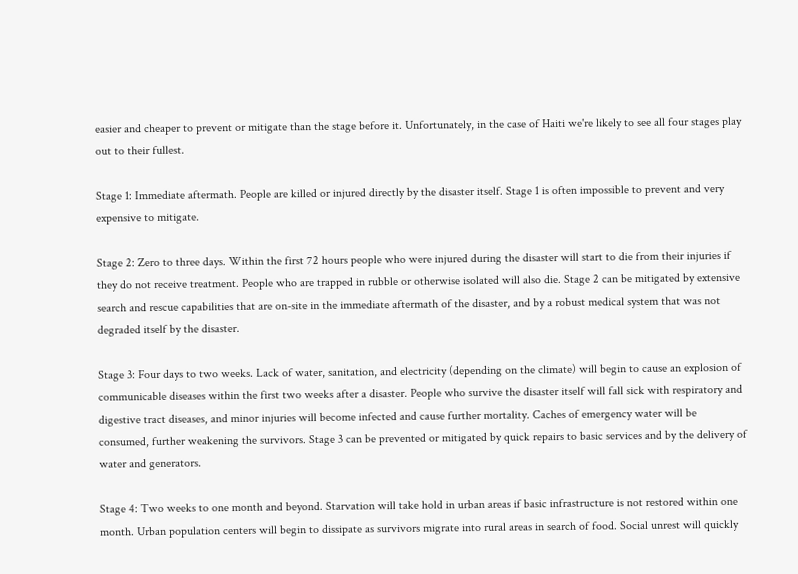easier and cheaper to prevent or mitigate than the stage before it. Unfortunately, in the case of Haiti we're likely to see all four stages play out to their fullest.

Stage 1: Immediate aftermath. People are killed or injured directly by the disaster itself. Stage 1 is often impossible to prevent and very expensive to mitigate.

Stage 2: Zero to three days. Within the first 72 hours people who were injured during the disaster will start to die from their injuries if they do not receive treatment. People who are trapped in rubble or otherwise isolated will also die. Stage 2 can be mitigated by extensive search and rescue capabilities that are on-site in the immediate aftermath of the disaster, and by a robust medical system that was not degraded itself by the disaster.

Stage 3: Four days to two weeks. Lack of water, sanitation, and electricity (depending on the climate) will begin to cause an explosion of communicable diseases within the first two weeks after a disaster. People who survive the disaster itself will fall sick with respiratory and digestive tract diseases, and minor injuries will become infected and cause further mortality. Caches of emergency water will be consumed, further weakening the survivors. Stage 3 can be prevented or mitigated by quick repairs to basic services and by the delivery of water and generators.

Stage 4: Two weeks to one month and beyond. Starvation will take hold in urban areas if basic infrastructure is not restored within one month. Urban population centers will begin to dissipate as survivors migrate into rural areas in search of food. Social unrest will quickly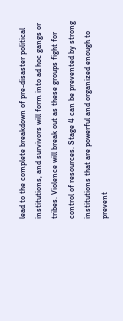lead to the complete breakdown of pre-disaster political institutions, and survivors will form into ad hoc gangs or tribes. Violence will break out as these groups fight for control of resources. Stage 4 can be prevented by strong institutions that are powerful and organized enough to prevent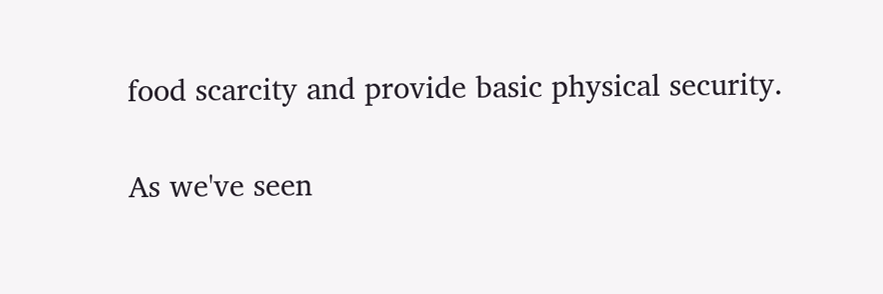food scarcity and provide basic physical security.

As we've seen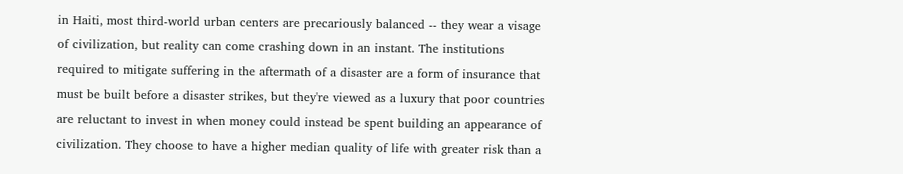in Haiti, most third-world urban centers are precariously balanced -- they wear a visage of civilization, but reality can come crashing down in an instant. The institutions required to mitigate suffering in the aftermath of a disaster are a form of insurance that must be built before a disaster strikes, but they're viewed as a luxury that poor countries are reluctant to invest in when money could instead be spent building an appearance of civilization. They choose to have a higher median quality of life with greater risk than a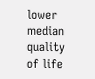lower median quality of life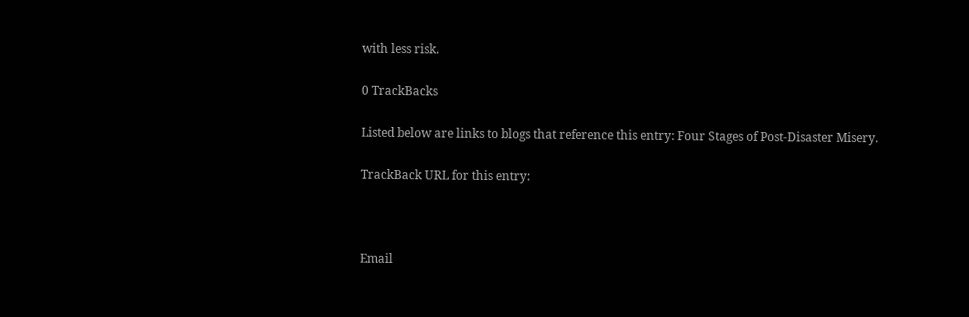with less risk.

0 TrackBacks

Listed below are links to blogs that reference this entry: Four Stages of Post-Disaster Misery.

TrackBack URL for this entry:



Email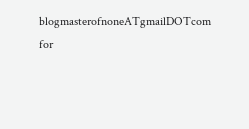blogmasterofnoneATgmailDOTcom for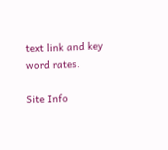text link and key word rates.

Site Info